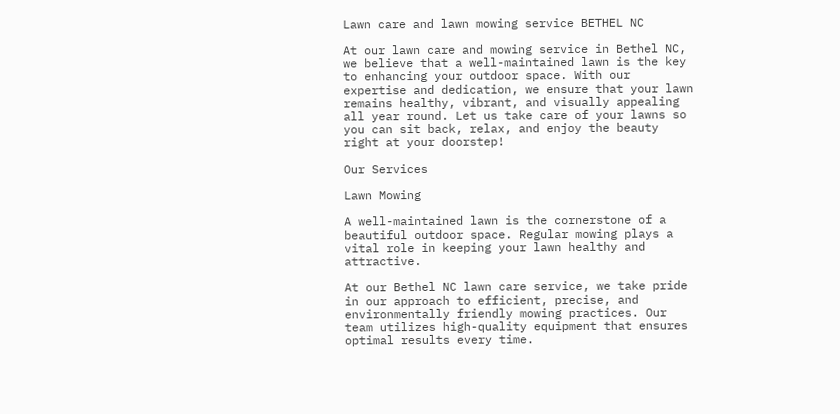Lawn care and lawn mowing service BETHEL NC

At our lawn care and mowing service in Bethel NC, we believe that a well-maintained lawn is the key to enhancing your outdoor space. With our expertise and dedication, we ensure that your lawn remains healthy, vibrant, and visually appealing all year round. Let us take care of your lawns so you can sit back, relax, and enjoy the beauty right at your doorstep!

Our Services

Lawn Mowing

A well-maintained lawn is the cornerstone of a beautiful outdoor space. Regular mowing plays a vital role in keeping your lawn healthy and attractive.

At our Bethel NC lawn care service, we take pride in our approach to efficient, precise, and environmentally friendly mowing practices. Our team utilizes high-quality equipment that ensures optimal results every time.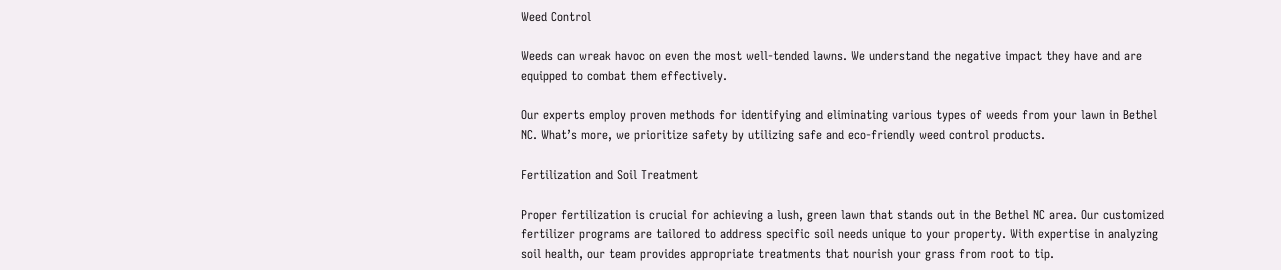Weed Control

Weeds can wreak havoc on even the most well-tended lawns. We understand the negative impact they have and are equipped to combat them effectively.

Our experts employ proven methods for identifying and eliminating various types of weeds from your lawn in Bethel NC. What’s more, we prioritize safety by utilizing safe and eco-friendly weed control products.

Fertilization and Soil Treatment

Proper fertilization is crucial for achieving a lush, green lawn that stands out in the Bethel NC area. Our customized fertilizer programs are tailored to address specific soil needs unique to your property. With expertise in analyzing soil health, our team provides appropriate treatments that nourish your grass from root to tip.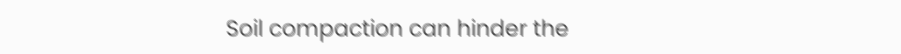Soil compaction can hinder the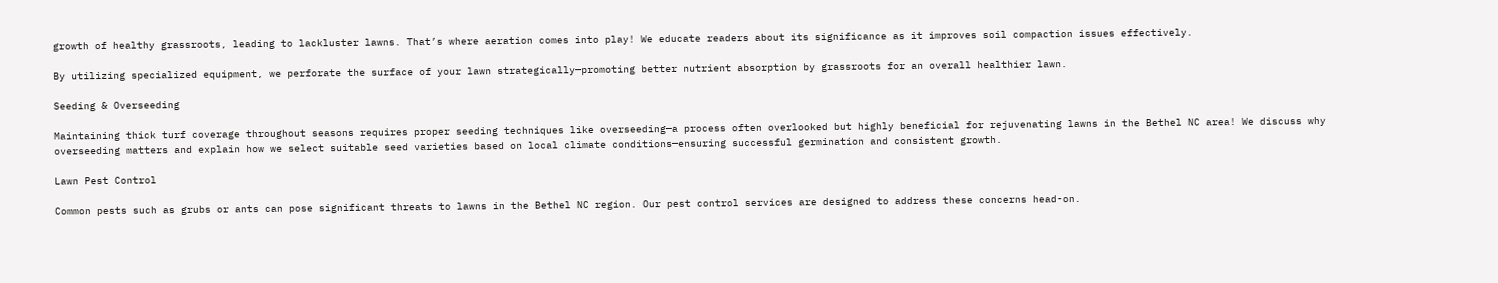growth of healthy grassroots, leading to lackluster lawns. That’s where aeration comes into play! We educate readers about its significance as it improves soil compaction issues effectively.

By utilizing specialized equipment, we perforate the surface of your lawn strategically—promoting better nutrient absorption by grassroots for an overall healthier lawn.

Seeding & Overseeding

Maintaining thick turf coverage throughout seasons requires proper seeding techniques like overseeding—a process often overlooked but highly beneficial for rejuvenating lawns in the Bethel NC area! We discuss why overseeding matters and explain how we select suitable seed varieties based on local climate conditions—ensuring successful germination and consistent growth.

Lawn Pest Control

Common pests such as grubs or ants can pose significant threats to lawns in the Bethel NC region. Our pest control services are designed to address these concerns head-on.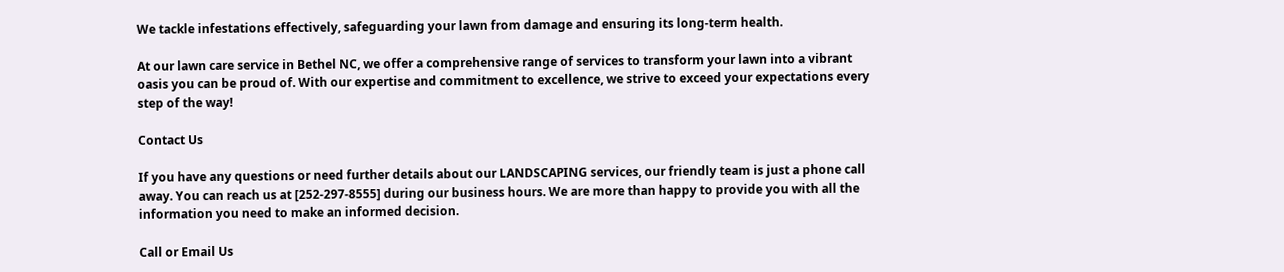We tackle infestations effectively, safeguarding your lawn from damage and ensuring its long-term health.

At our lawn care service in Bethel NC, we offer a comprehensive range of services to transform your lawn into a vibrant oasis you can be proud of. With our expertise and commitment to excellence, we strive to exceed your expectations every step of the way!

Contact Us

If you have any questions or need further details about our LANDSCAPING services, our friendly team is just a phone call away. You can reach us at [252-297-8555] during our business hours. We are more than happy to provide you with all the information you need to make an informed decision.

Call or Email Us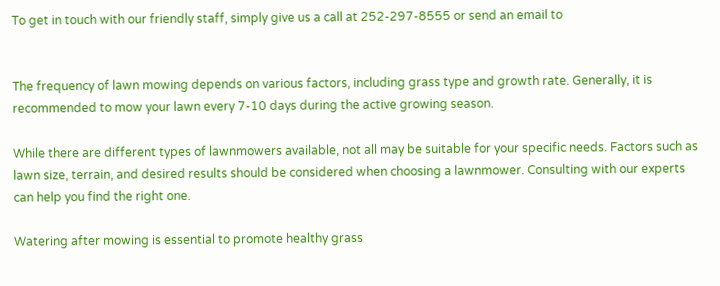To get in touch with our friendly staff, simply give us a call at 252-297-8555 or send an email to


The frequency of lawn mowing depends on various factors, including grass type and growth rate. Generally, it is recommended to mow your lawn every 7-10 days during the active growing season.

While there are different types of lawnmowers available, not all may be suitable for your specific needs. Factors such as lawn size, terrain, and desired results should be considered when choosing a lawnmower. Consulting with our experts can help you find the right one.

Watering after mowing is essential to promote healthy grass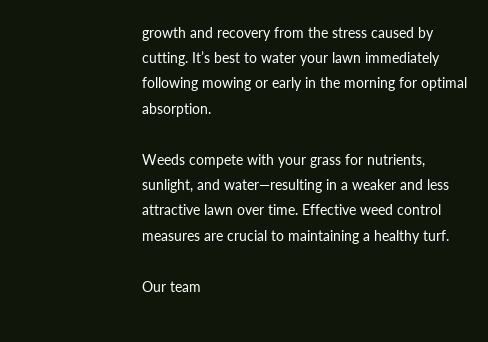growth and recovery from the stress caused by cutting. It’s best to water your lawn immediately following mowing or early in the morning for optimal absorption.

Weeds compete with your grass for nutrients, sunlight, and water—resulting in a weaker and less attractive lawn over time. Effective weed control measures are crucial to maintaining a healthy turf.

Our team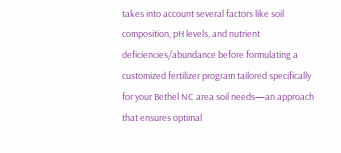takes into account several factors like soil composition, pH levels, and nutrient deficiencies/abundance before formulating a customized fertilizer program tailored specifically for your Bethel NC area soil needs—an approach that ensures optimal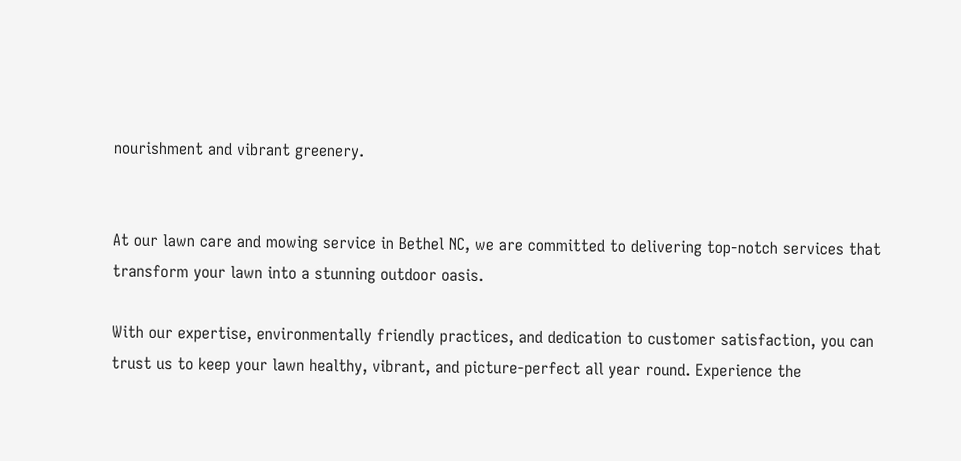nourishment and vibrant greenery.


At our lawn care and mowing service in Bethel NC, we are committed to delivering top-notch services that transform your lawn into a stunning outdoor oasis.

With our expertise, environmentally friendly practices, and dedication to customer satisfaction, you can trust us to keep your lawn healthy, vibrant, and picture-perfect all year round. Experience the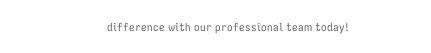difference with our professional team today!